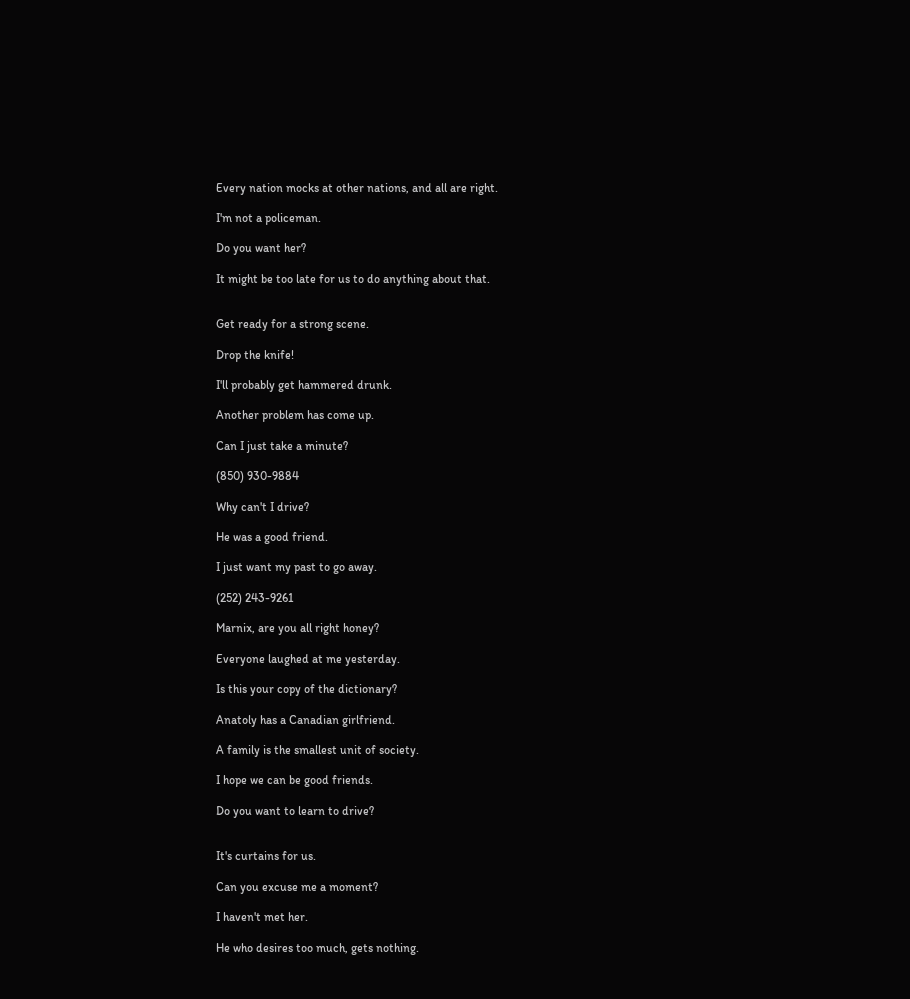Every nation mocks at other nations, and all are right.

I'm not a policeman.

Do you want her?

It might be too late for us to do anything about that.


Get ready for a strong scene.

Drop the knife!

I'll probably get hammered drunk.

Another problem has come up.

Can I just take a minute?

(850) 930-9884

Why can't I drive?

He was a good friend.

I just want my past to go away.

(252) 243-9261

Marnix, are you all right honey?

Everyone laughed at me yesterday.

Is this your copy of the dictionary?

Anatoly has a Canadian girlfriend.

A family is the smallest unit of society.

I hope we can be good friends.

Do you want to learn to drive?


It's curtains for us.

Can you excuse me a moment?

I haven't met her.

He who desires too much, gets nothing.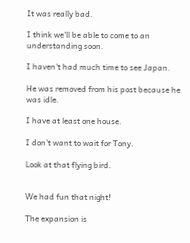It was really bad.

I think we'll be able to come to an understanding soon.

I haven't had much time to see Japan.

He was removed from his post because he was idle.

I have at least one house.

I don't want to wait for Tony.

Look at that flying bird.


We had fun that night!

The expansion is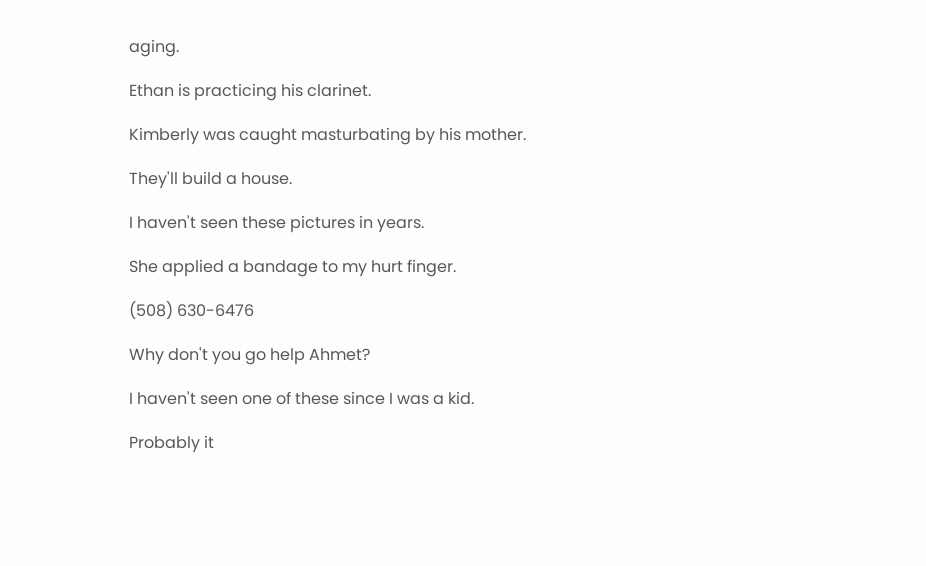aging.

Ethan is practicing his clarinet.

Kimberly was caught masturbating by his mother.

They'll build a house.

I haven't seen these pictures in years.

She applied a bandage to my hurt finger.

(508) 630-6476

Why don't you go help Ahmet?

I haven't seen one of these since I was a kid.

Probably it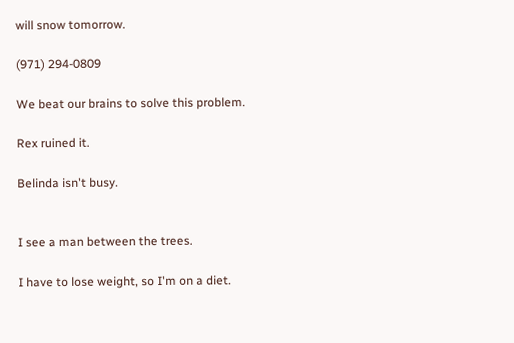will snow tomorrow.

(971) 294-0809

We beat our brains to solve this problem.

Rex ruined it.

Belinda isn't busy.


I see a man between the trees.

I have to lose weight, so I'm on a diet.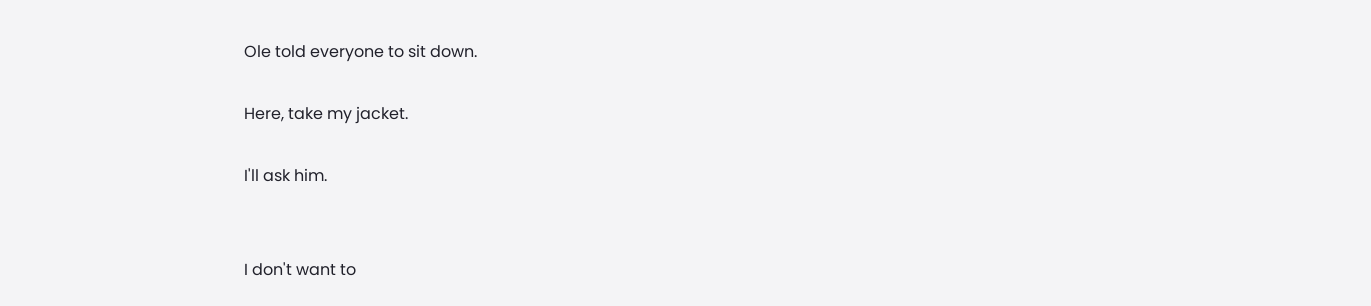Ole told everyone to sit down.

Here, take my jacket.

I'll ask him.


I don't want to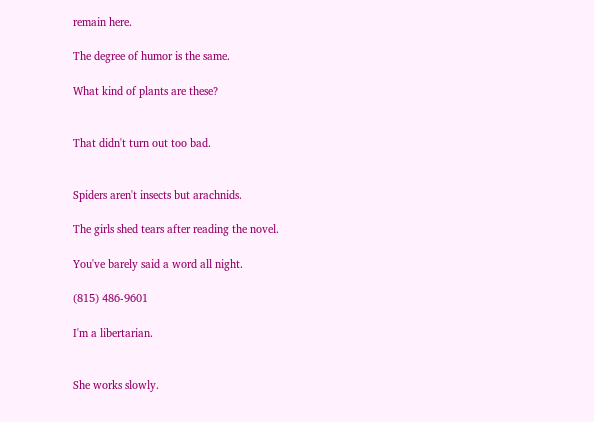remain here.

The degree of humor is the same.

What kind of plants are these?


That didn't turn out too bad.


Spiders aren't insects but arachnids.

The girls shed tears after reading the novel.

You've barely said a word all night.

(815) 486-9601

I'm a libertarian.


She works slowly.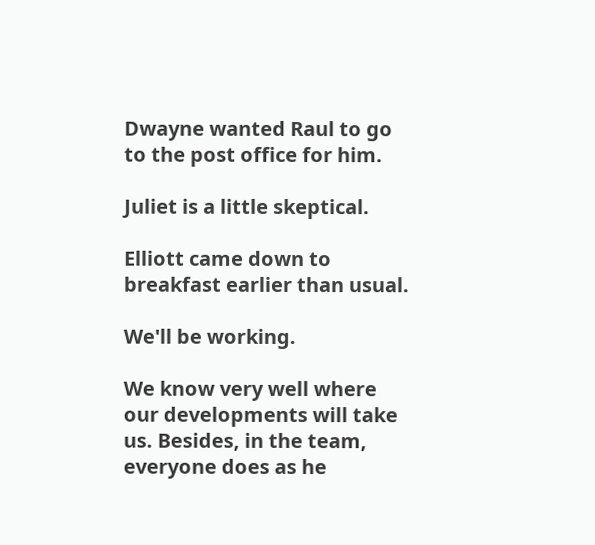Dwayne wanted Raul to go to the post office for him.

Juliet is a little skeptical.

Elliott came down to breakfast earlier than usual.

We'll be working.

We know very well where our developments will take us. Besides, in the team, everyone does as he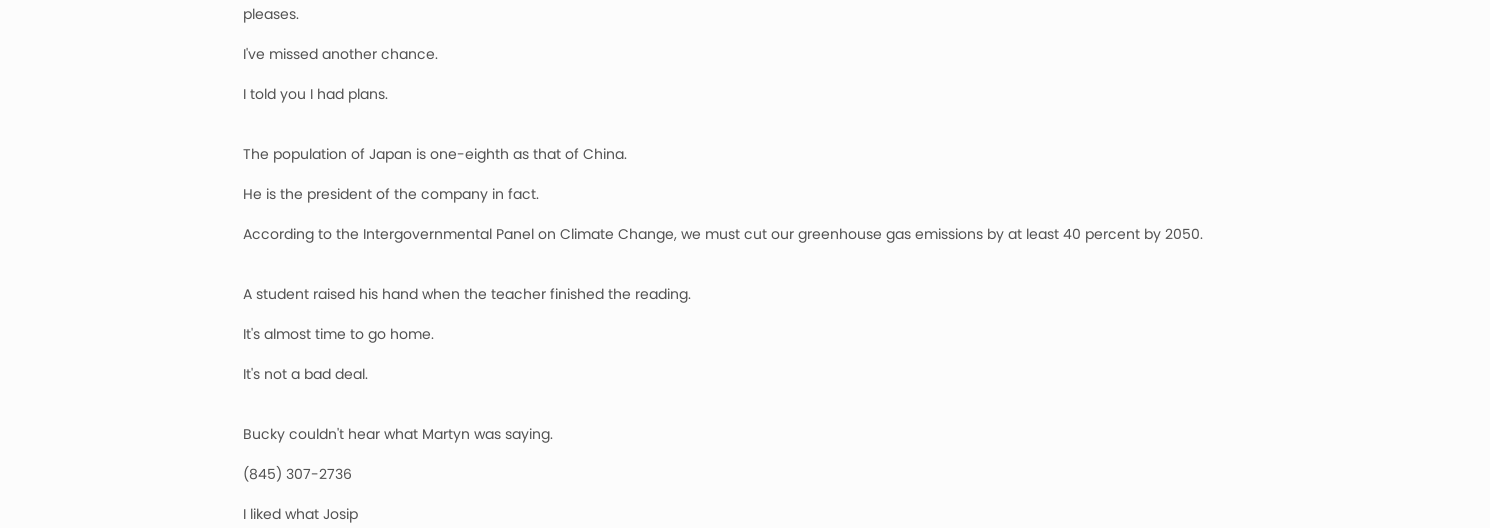pleases.

I've missed another chance.

I told you I had plans.


The population of Japan is one-eighth as that of China.

He is the president of the company in fact.

According to the Intergovernmental Panel on Climate Change, we must cut our greenhouse gas emissions by at least 40 percent by 2050.


A student raised his hand when the teacher finished the reading.

It's almost time to go home.

It's not a bad deal.


Bucky couldn't hear what Martyn was saying.

(845) 307-2736

I liked what Josip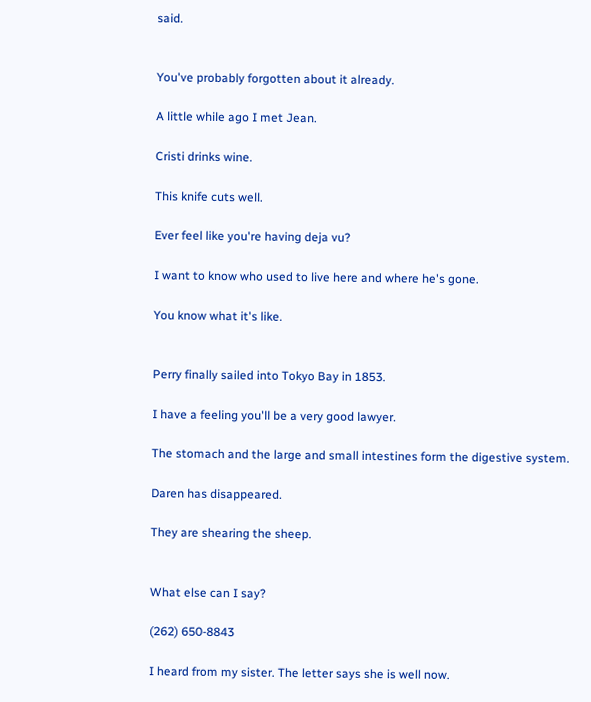said.


You've probably forgotten about it already.

A little while ago I met Jean.

Cristi drinks wine.

This knife cuts well.

Ever feel like you're having deja vu?

I want to know who used to live here and where he's gone.

You know what it's like.


Perry finally sailed into Tokyo Bay in 1853.

I have a feeling you'll be a very good lawyer.

The stomach and the large and small intestines form the digestive system.

Daren has disappeared.

They are shearing the sheep.


What else can I say?

(262) 650-8843

I heard from my sister. The letter says she is well now.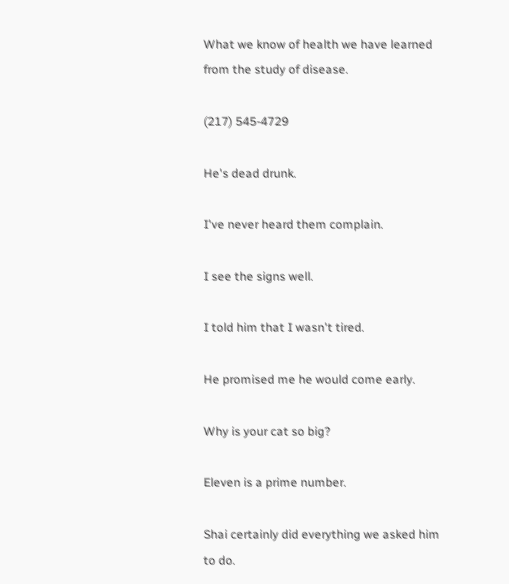What we know of health we have learned from the study of disease.

(217) 545-4729

He's dead drunk.

I've never heard them complain.

I see the signs well.

I told him that I wasn't tired.

He promised me he would come early.

Why is your cat so big?

Eleven is a prime number.

Shai certainly did everything we asked him to do.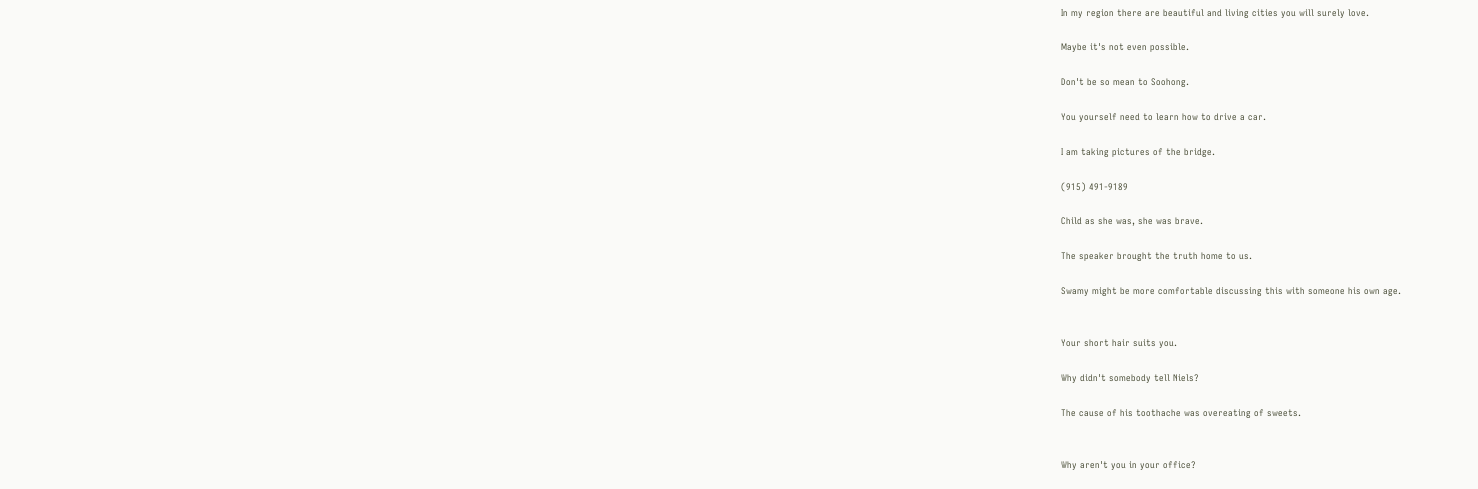In my region there are beautiful and living cities you will surely love.

Maybe it's not even possible.

Don't be so mean to Soohong.

You yourself need to learn how to drive a car.

I am taking pictures of the bridge.

(915) 491-9189

Child as she was, she was brave.

The speaker brought the truth home to us.

Swamy might be more comfortable discussing this with someone his own age.


Your short hair suits you.

Why didn't somebody tell Niels?

The cause of his toothache was overeating of sweets.


Why aren't you in your office?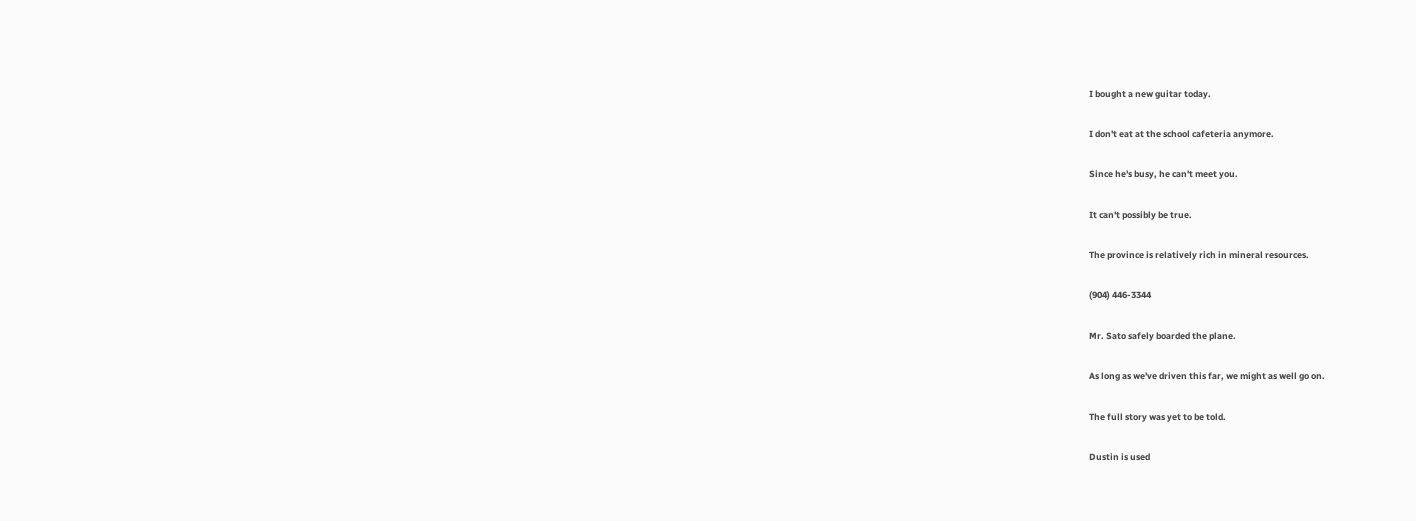I bought a new guitar today.

I don't eat at the school cafeteria anymore.

Since he's busy, he can't meet you.

It can't possibly be true.

The province is relatively rich in mineral resources.

(904) 446-3344

Mr. Sato safely boarded the plane.

As long as we've driven this far, we might as well go on.

The full story was yet to be told.

Dustin is used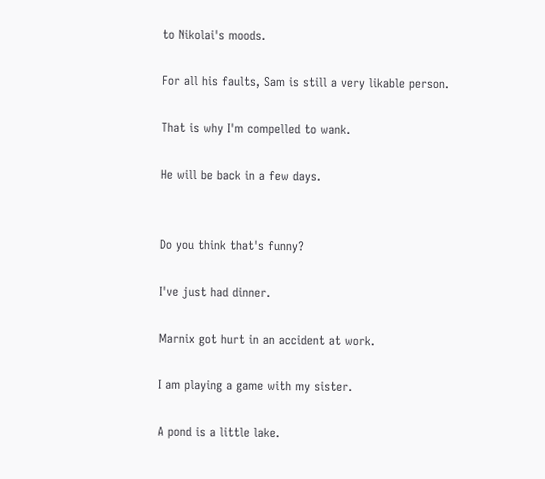to Nikolai's moods.

For all his faults, Sam is still a very likable person.

That is why I'm compelled to wank.

He will be back in a few days.


Do you think that's funny?

I've just had dinner.

Marnix got hurt in an accident at work.

I am playing a game with my sister.

A pond is a little lake.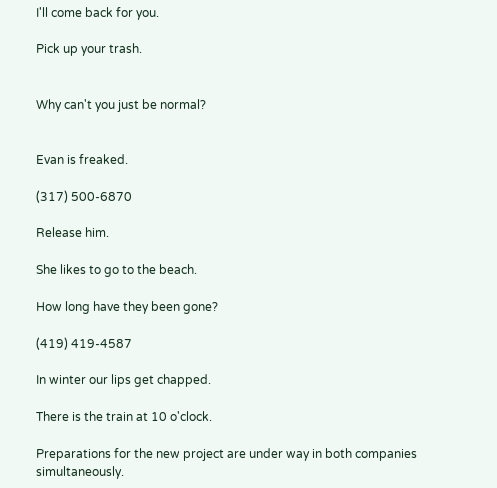I'll come back for you.

Pick up your trash.


Why can't you just be normal?


Evan is freaked.

(317) 500-6870

Release him.

She likes to go to the beach.

How long have they been gone?

(419) 419-4587

In winter our lips get chapped.

There is the train at 10 o'clock.

Preparations for the new project are under way in both companies simultaneously.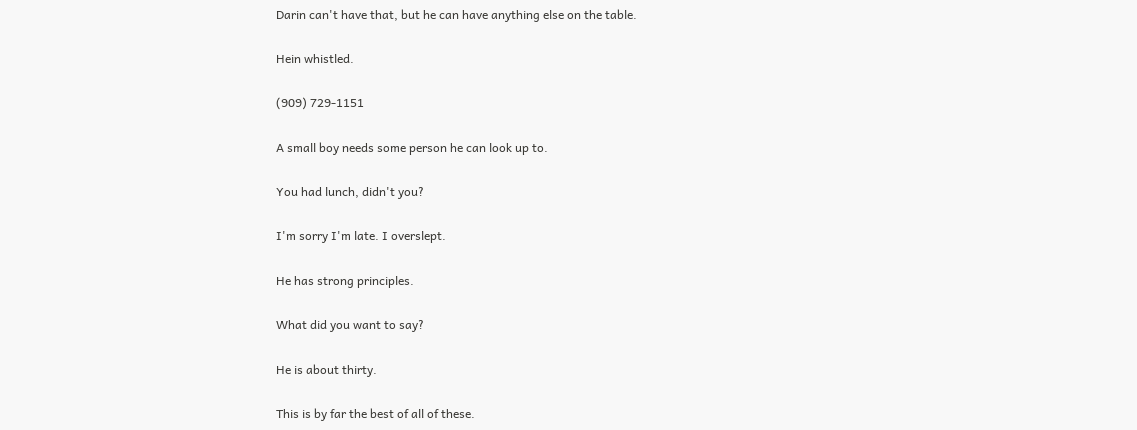Darin can't have that, but he can have anything else on the table.

Hein whistled.

(909) 729-1151

A small boy needs some person he can look up to.

You had lunch, didn't you?

I'm sorry I'm late. I overslept.

He has strong principles.

What did you want to say?

He is about thirty.

This is by far the best of all of these.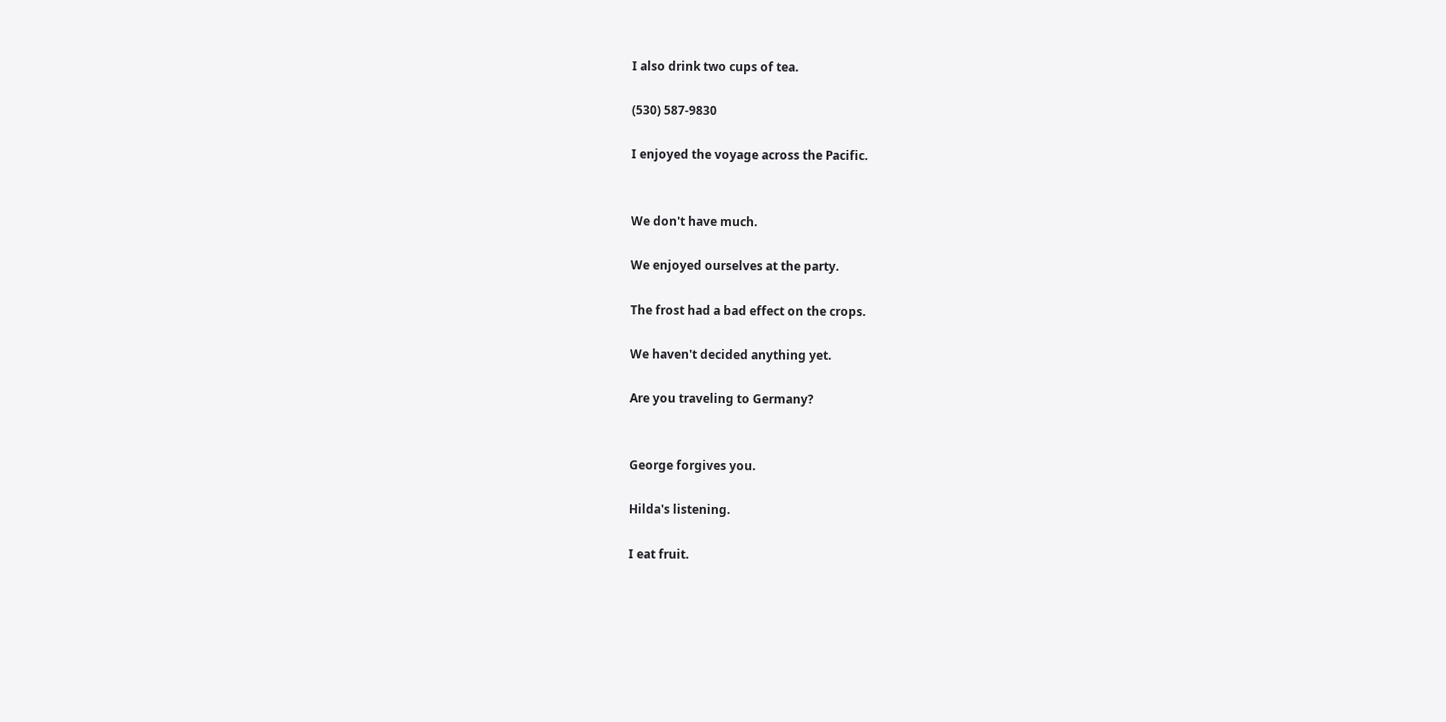I also drink two cups of tea.

(530) 587-9830

I enjoyed the voyage across the Pacific.


We don't have much.

We enjoyed ourselves at the party.

The frost had a bad effect on the crops.

We haven't decided anything yet.

Are you traveling to Germany?


George forgives you.

Hilda's listening.

I eat fruit.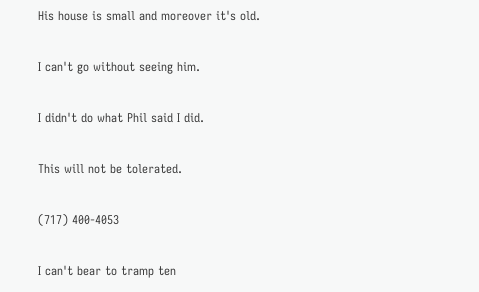His house is small and moreover it's old.

I can't go without seeing him.

I didn't do what Phil said I did.

This will not be tolerated.

(717) 400-4053

I can't bear to tramp ten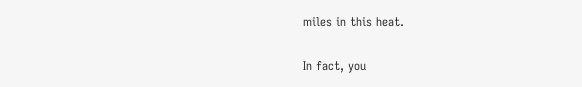miles in this heat.

In fact, you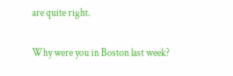are quite right.

Why were you in Boston last week?